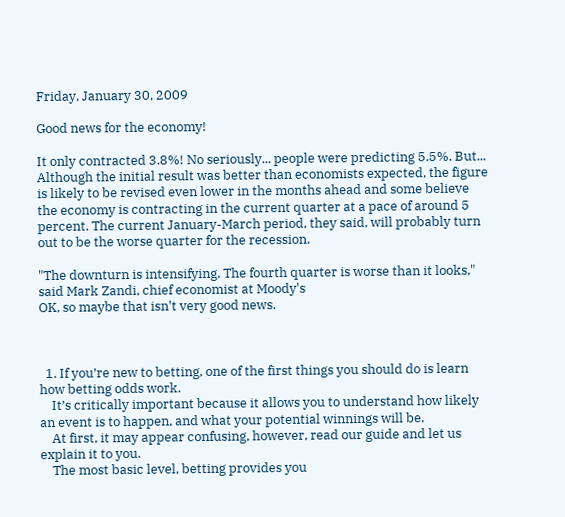Friday, January 30, 2009

Good news for the economy!

It only contracted 3.8%! No seriously... people were predicting 5.5%. But...
Although the initial result was better than economists expected, the figure is likely to be revised even lower in the months ahead and some believe the economy is contracting in the current quarter at a pace of around 5 percent. The current January-March period, they said, will probably turn out to be the worse quarter for the recession.

"The downturn is intensifying. The fourth quarter is worse than it looks," said Mark Zandi, chief economist at Moody's
OK, so maybe that isn't very good news.



  1. If you’re new to betting, one of the first things you should do is learn how betting odds work.
    It’s critically important because it allows you to understand how likely an event is to happen, and what your potential winnings will be.
    At first, it may appear confusing, however, read our guide and let us explain it to you.
    The most basic level, betting provides you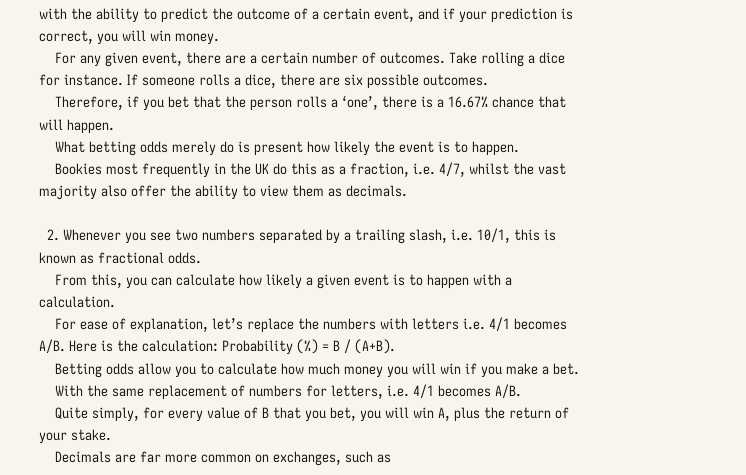with the ability to predict the outcome of a certain event, and if your prediction is correct, you will win money.
    For any given event, there are a certain number of outcomes. Take rolling a dice for instance. If someone rolls a dice, there are six possible outcomes.
    Therefore, if you bet that the person rolls a ‘one’, there is a 16.67% chance that will happen.
    What betting odds merely do is present how likely the event is to happen.
    Bookies most frequently in the UK do this as a fraction, i.e. 4/7, whilst the vast majority also offer the ability to view them as decimals.

  2. Whenever you see two numbers separated by a trailing slash, i.e. 10/1, this is known as fractional odds.
    From this, you can calculate how likely a given event is to happen with a calculation.
    For ease of explanation, let’s replace the numbers with letters i.e. 4/1 becomes A/B. Here is the calculation: Probability (%) = B / (A+B).
    Betting odds allow you to calculate how much money you will win if you make a bet.
    With the same replacement of numbers for letters, i.e. 4/1 becomes A/B.
    Quite simply, for every value of B that you bet, you will win A, plus the return of your stake.
    Decimals are far more common on exchanges, such as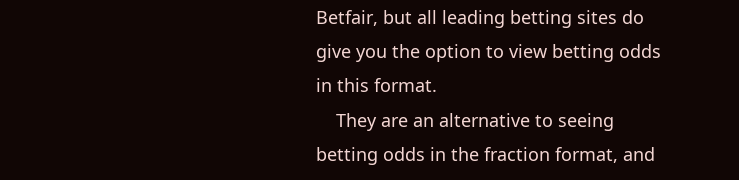Betfair, but all leading betting sites do give you the option to view betting odds in this format.
    They are an alternative to seeing betting odds in the fraction format, and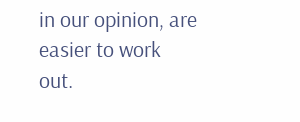in our opinion, are easier to work out.